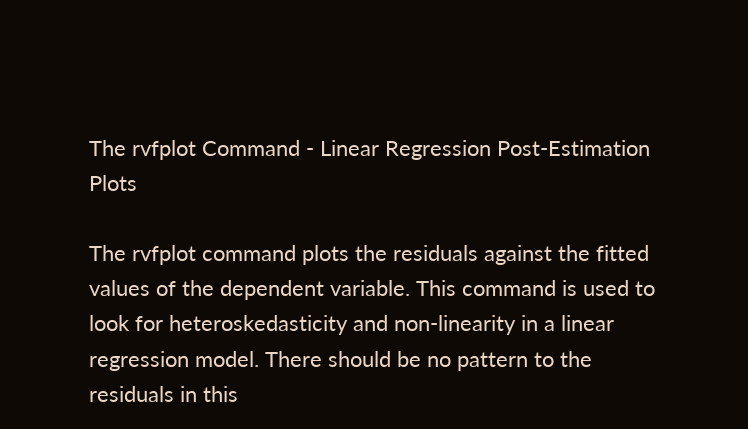The rvfplot Command - Linear Regression Post-Estimation Plots

The rvfplot command plots the residuals against the fitted values of the dependent variable. This command is used to look for heteroskedasticity and non-linearity in a linear regression model. There should be no pattern to the residuals in this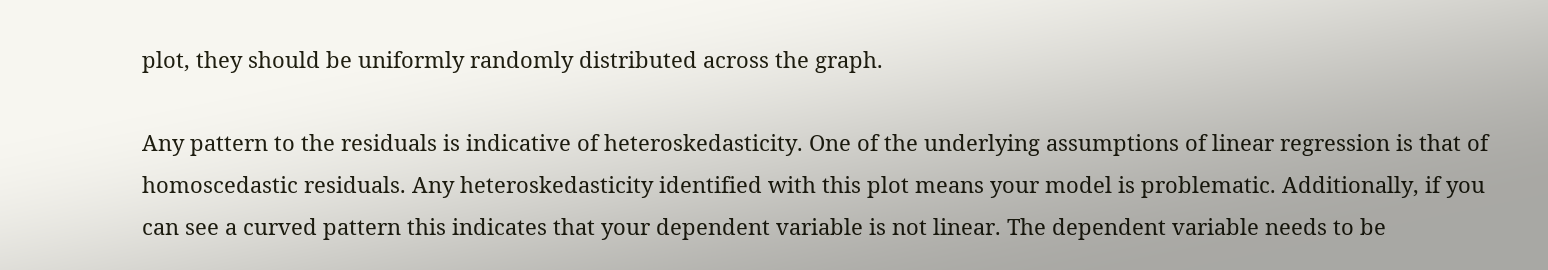plot, they should be uniformly randomly distributed across the graph.

Any pattern to the residuals is indicative of heteroskedasticity. One of the underlying assumptions of linear regression is that of homoscedastic residuals. Any heteroskedasticity identified with this plot means your model is problematic. Additionally, if you can see a curved pattern this indicates that your dependent variable is not linear. The dependent variable needs to be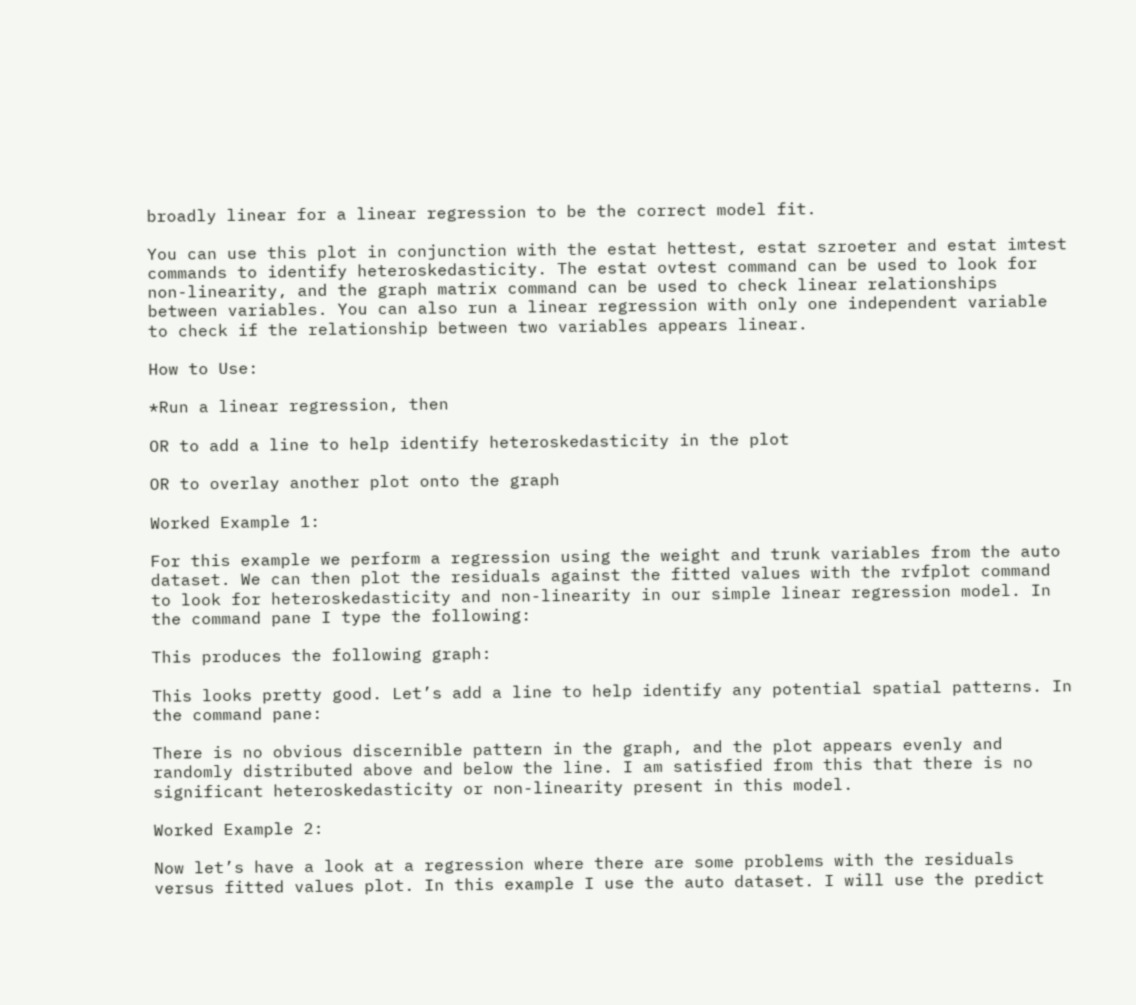broadly linear for a linear regression to be the correct model fit.

You can use this plot in conjunction with the estat hettest, estat szroeter and estat imtest commands to identify heteroskedasticity. The estat ovtest command can be used to look for non-linearity, and the graph matrix command can be used to check linear relationships between variables. You can also run a linear regression with only one independent variable to check if the relationship between two variables appears linear.

How to Use:

*Run a linear regression, then

OR to add a line to help identify heteroskedasticity in the plot

OR to overlay another plot onto the graph

Worked Example 1:

For this example we perform a regression using the weight and trunk variables from the auto dataset. We can then plot the residuals against the fitted values with the rvfplot command to look for heteroskedasticity and non-linearity in our simple linear regression model. In the command pane I type the following:

This produces the following graph:

This looks pretty good. Let’s add a line to help identify any potential spatial patterns. In the command pane:

There is no obvious discernible pattern in the graph, and the plot appears evenly and randomly distributed above and below the line. I am satisfied from this that there is no significant heteroskedasticity or non-linearity present in this model.

Worked Example 2:

Now let’s have a look at a regression where there are some problems with the residuals versus fitted values plot. In this example I use the auto dataset. I will use the predict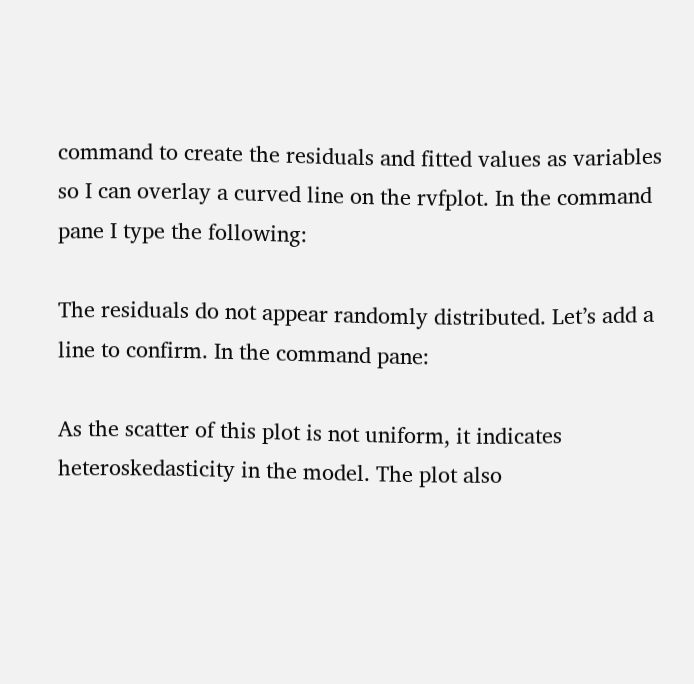command to create the residuals and fitted values as variables so I can overlay a curved line on the rvfplot. In the command pane I type the following:

The residuals do not appear randomly distributed. Let’s add a line to confirm. In the command pane:

As the scatter of this plot is not uniform, it indicates heteroskedasticity in the model. The plot also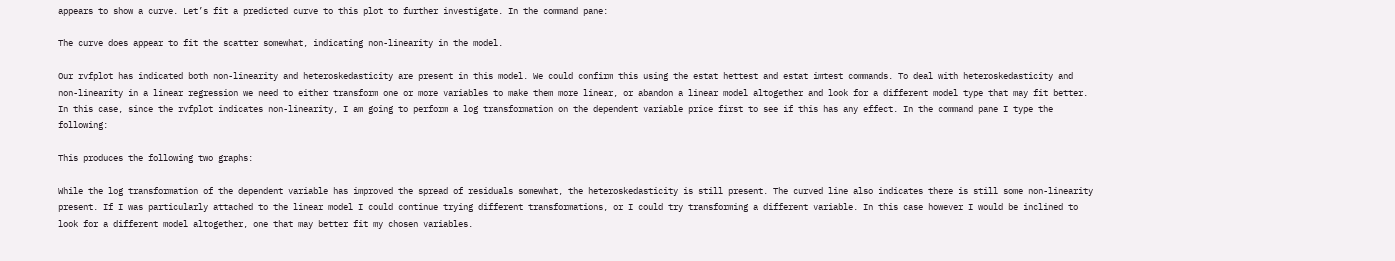appears to show a curve. Let’s fit a predicted curve to this plot to further investigate. In the command pane:

The curve does appear to fit the scatter somewhat, indicating non-linearity in the model.

Our rvfplot has indicated both non-linearity and heteroskedasticity are present in this model. We could confirm this using the estat hettest and estat imtest commands. To deal with heteroskedasticity and non-linearity in a linear regression we need to either transform one or more variables to make them more linear, or abandon a linear model altogether and look for a different model type that may fit better. In this case, since the rvfplot indicates non-linearity, I am going to perform a log transformation on the dependent variable price first to see if this has any effect. In the command pane I type the following:

This produces the following two graphs:

While the log transformation of the dependent variable has improved the spread of residuals somewhat, the heteroskedasticity is still present. The curved line also indicates there is still some non-linearity present. If I was particularly attached to the linear model I could continue trying different transformations, or I could try transforming a different variable. In this case however I would be inclined to look for a different model altogether, one that may better fit my chosen variables.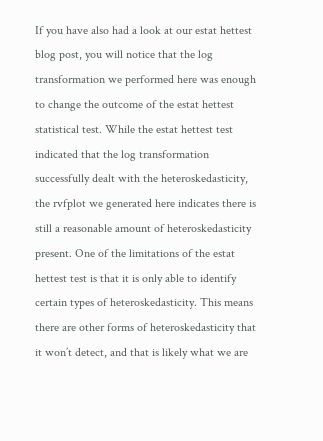If you have also had a look at our estat hettest blog post, you will notice that the log transformation we performed here was enough to change the outcome of the estat hettest statistical test. While the estat hettest test indicated that the log transformation successfully dealt with the heteroskedasticity, the rvfplot we generated here indicates there is still a reasonable amount of heteroskedasticity present. One of the limitations of the estat hettest test is that it is only able to identify certain types of heteroskedasticity. This means there are other forms of heteroskedasticity that it won’t detect, and that is likely what we are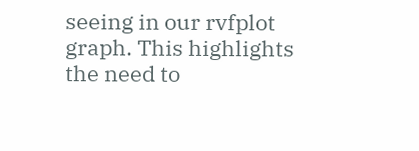seeing in our rvfplot graph. This highlights the need to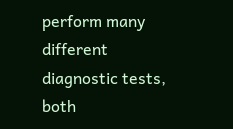perform many different diagnostic tests, both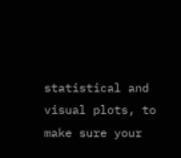statistical and visual plots, to make sure your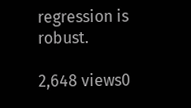regression is robust.

2,648 views0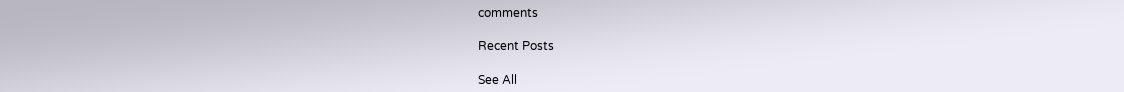comments

Recent Posts

See All